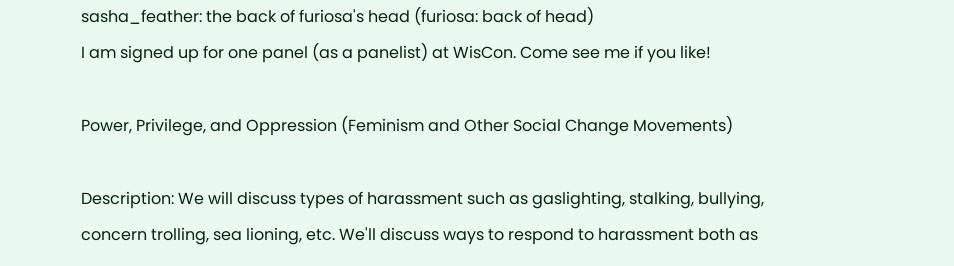sasha_feather: the back of furiosa's head (furiosa: back of head)
I am signed up for one panel (as a panelist) at WisCon. Come see me if you like!

Power, Privilege, and Oppression (Feminism and Other Social Change Movements)

Description: We will discuss types of harassment such as gaslighting, stalking, bullying, concern trolling, sea lioning, etc. We'll discuss ways to respond to harassment both as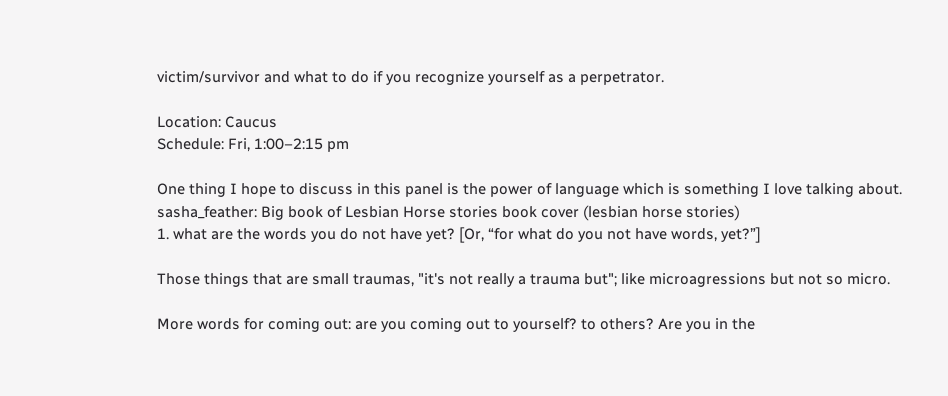victim/survivor and what to do if you recognize yourself as a perpetrator.

Location: Caucus
Schedule: Fri, 1:00–2:15 pm

One thing I hope to discuss in this panel is the power of language which is something I love talking about.
sasha_feather: Big book of Lesbian Horse stories book cover (lesbian horse stories)
1. what are the words you do not have yet? [Or, “for what do you not have words, yet?”]

Those things that are small traumas, "it's not really a trauma but"; like microagressions but not so micro.

More words for coming out: are you coming out to yourself? to others? Are you in the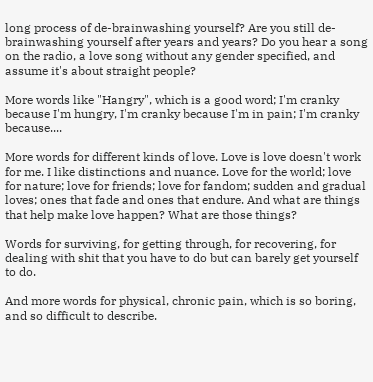long process of de-brainwashing yourself? Are you still de-brainwashing yourself after years and years? Do you hear a song on the radio, a love song without any gender specified, and assume it's about straight people?

More words like "Hangry", which is a good word; I'm cranky because I'm hungry, I'm cranky because I'm in pain; I'm cranky because....

More words for different kinds of love. Love is love doesn't work for me. I like distinctions and nuance. Love for the world; love for nature; love for friends; love for fandom; sudden and gradual loves; ones that fade and ones that endure. And what are things that help make love happen? What are those things?

Words for surviving, for getting through, for recovering, for dealing with shit that you have to do but can barely get yourself to do.

And more words for physical, chronic pain, which is so boring, and so difficult to describe.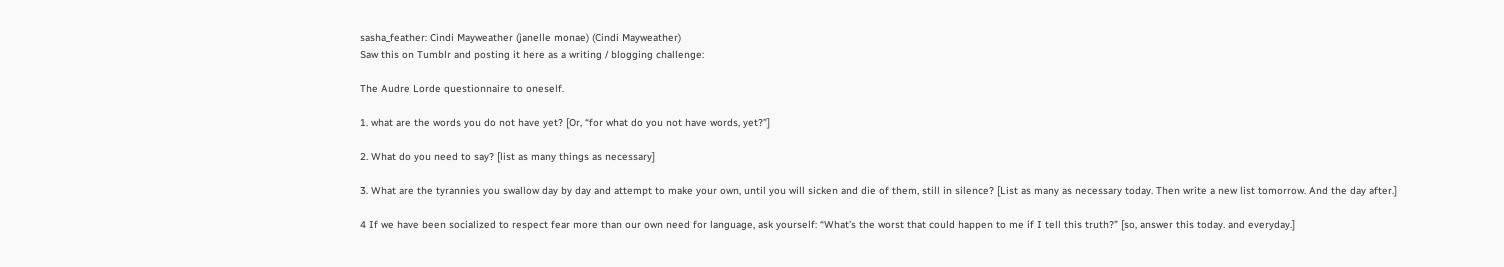sasha_feather: Cindi Mayweather (janelle monae) (Cindi Mayweather)
Saw this on Tumblr and posting it here as a writing / blogging challenge:

The Audre Lorde questionnaire to oneself.

1. what are the words you do not have yet? [Or, “for what do you not have words, yet?”]

2. What do you need to say? [list as many things as necessary]

3. What are the tyrannies you swallow day by day and attempt to make your own, until you will sicken and die of them, still in silence? [List as many as necessary today. Then write a new list tomorrow. And the day after.]

4 If we have been socialized to respect fear more than our own need for language, ask yourself: “What’s the worst that could happen to me if I tell this truth?” [so, answer this today. and everyday.]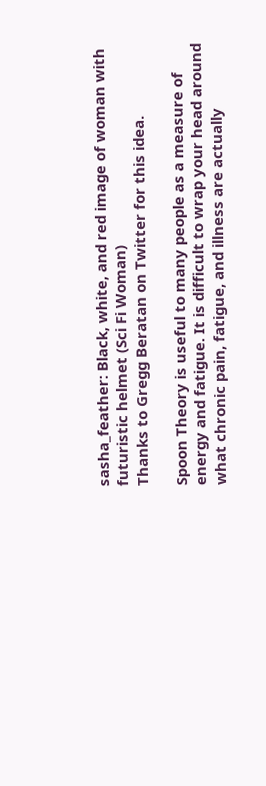sasha_feather: Black, white, and red image of woman with futuristic helmet (Sci Fi Woman)
Thanks to Gregg Beratan on Twitter for this idea.

Spoon Theory is useful to many people as a measure of energy and fatigue. It is difficult to wrap your head around what chronic pain, fatigue, and illness are actually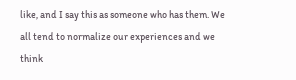like, and I say this as someone who has them. We all tend to normalize our experiences and we think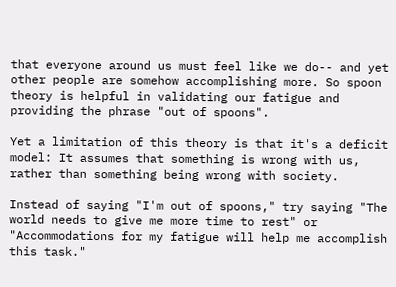that everyone around us must feel like we do-- and yet other people are somehow accomplishing more. So spoon theory is helpful in validating our fatigue and providing the phrase "out of spoons".

Yet a limitation of this theory is that it's a deficit model: It assumes that something is wrong with us, rather than something being wrong with society.

Instead of saying "I'm out of spoons," try saying "The world needs to give me more time to rest" or "Accommodations for my fatigue will help me accomplish this task."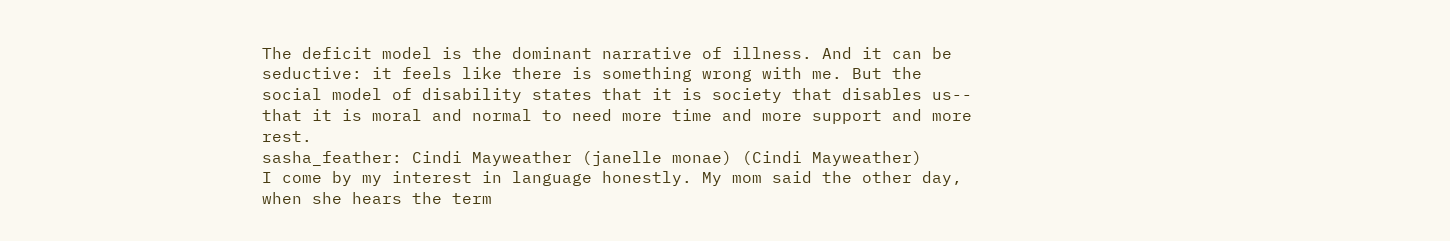The deficit model is the dominant narrative of illness. And it can be seductive: it feels like there is something wrong with me. But the social model of disability states that it is society that disables us-- that it is moral and normal to need more time and more support and more rest.
sasha_feather: Cindi Mayweather (janelle monae) (Cindi Mayweather)
I come by my interest in language honestly. My mom said the other day, when she hears the term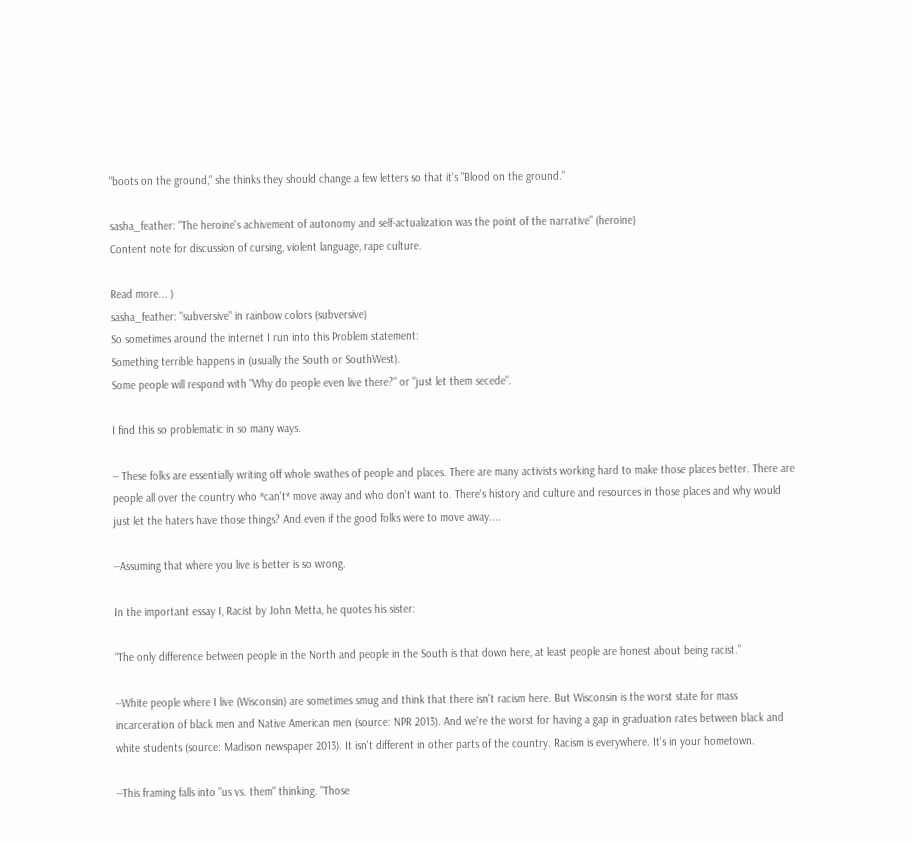"boots on the ground," she thinks they should change a few letters so that it's "Blood on the ground."

sasha_feather: "The heroine's achivement of autonomy and self-actualization was the point of the narrative" (heroine)
Content note for discussion of cursing, violent language, rape culture.

Read more... )
sasha_feather: "subversive" in rainbow colors (subversive)
So sometimes around the internet I run into this Problem statement:
Something terrible happens in (usually the South or SouthWest).
Some people will respond with "Why do people even live there?" or "just let them secede".

I find this so problematic in so many ways.

-- These folks are essentially writing off whole swathes of people and places. There are many activists working hard to make those places better. There are people all over the country who *can't* move away and who don't want to. There's history and culture and resources in those places and why would just let the haters have those things? And even if the good folks were to move away....

--Assuming that where you live is better is so wrong.

In the important essay I, Racist by John Metta, he quotes his sister:

“The only difference between people in the North and people in the South is that down here, at least people are honest about being racist.”

--White people where I live (Wisconsin) are sometimes smug and think that there isn't racism here. But Wisconsin is the worst state for mass incarceration of black men and Native American men (source: NPR 2013). And we're the worst for having a gap in graduation rates between black and white students (source: Madison newspaper 2013). It isn't different in other parts of the country. Racism is everywhere. It's in your hometown.

--This framing falls into "us vs. them" thinking. "Those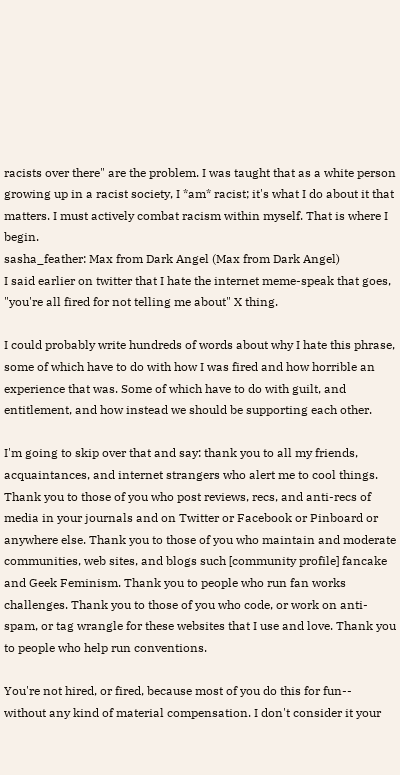racists over there" are the problem. I was taught that as a white person growing up in a racist society, I *am* racist; it's what I do about it that matters. I must actively combat racism within myself. That is where I begin.
sasha_feather: Max from Dark Angel (Max from Dark Angel)
I said earlier on twitter that I hate the internet meme-speak that goes, "you're all fired for not telling me about" X thing.

I could probably write hundreds of words about why I hate this phrase, some of which have to do with how I was fired and how horrible an experience that was. Some of which have to do with guilt, and entitlement, and how instead we should be supporting each other.

I'm going to skip over that and say: thank you to all my friends, acquaintances, and internet strangers who alert me to cool things. Thank you to those of you who post reviews, recs, and anti-recs of media in your journals and on Twitter or Facebook or Pinboard or anywhere else. Thank you to those of you who maintain and moderate communities, web sites, and blogs such [community profile] fancake and Geek Feminism. Thank you to people who run fan works challenges. Thank you to those of you who code, or work on anti-spam, or tag wrangle for these websites that I use and love. Thank you to people who help run conventions.

You're not hired, or fired, because most of you do this for fun-- without any kind of material compensation. I don't consider it your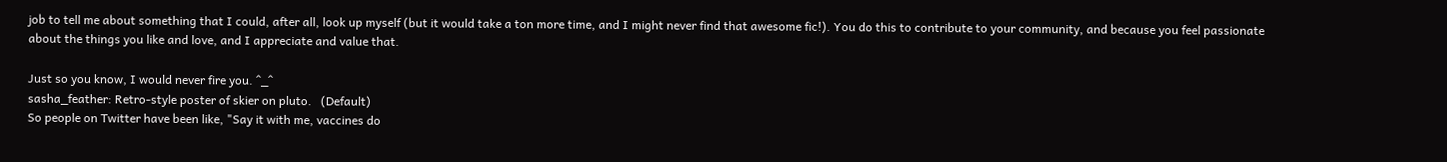job to tell me about something that I could, after all, look up myself (but it would take a ton more time, and I might never find that awesome fic!). You do this to contribute to your community, and because you feel passionate about the things you like and love, and I appreciate and value that.

Just so you know, I would never fire you. ^_^
sasha_feather: Retro-style poster of skier on pluto.   (Default)
So people on Twitter have been like, "Say it with me, vaccines do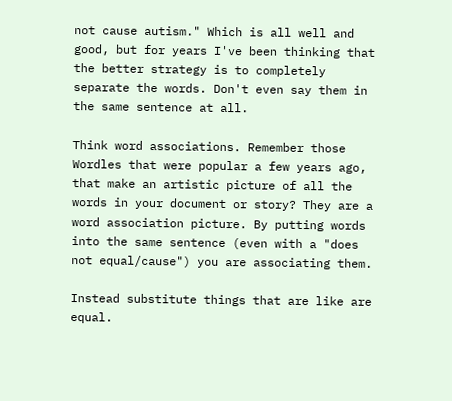not cause autism." Which is all well and good, but for years I've been thinking that the better strategy is to completely separate the words. Don't even say them in the same sentence at all.

Think word associations. Remember those Wordles that were popular a few years ago, that make an artistic picture of all the words in your document or story? They are a word association picture. By putting words into the same sentence (even with a "does not equal/cause") you are associating them.

Instead substitute things that are like are equal.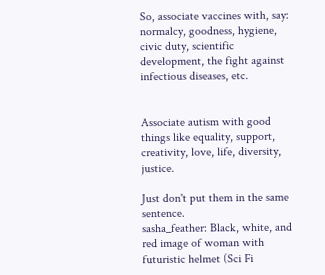So, associate vaccines with, say: normalcy, goodness, hygiene, civic duty, scientific development, the fight against infectious diseases, etc.


Associate autism with good things like equality, support, creativity, love, life, diversity, justice.

Just don't put them in the same sentence.
sasha_feather: Black, white, and red image of woman with futuristic helmet (Sci Fi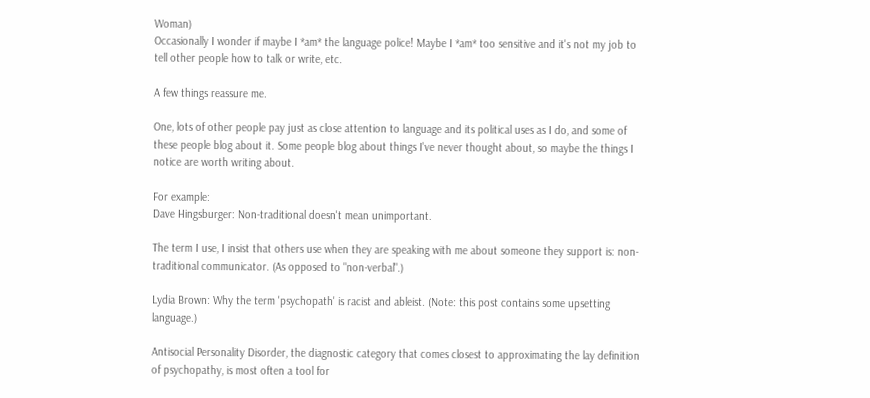Woman)
Occasionally I wonder if maybe I *am* the language police! Maybe I *am* too sensitive and it's not my job to tell other people how to talk or write, etc.

A few things reassure me.

One, lots of other people pay just as close attention to language and its political uses as I do, and some of these people blog about it. Some people blog about things I've never thought about, so maybe the things I notice are worth writing about.

For example:
Dave Hingsburger: Non-traditional doesn't mean unimportant.

The term I use, I insist that others use when they are speaking with me about someone they support is: non-traditional communicator. (As opposed to "non-verbal".)

Lydia Brown: Why the term 'psychopath' is racist and ableist. (Note: this post contains some upsetting language.)

Antisocial Personality Disorder, the diagnostic category that comes closest to approximating the lay definition of psychopathy, is most often a tool for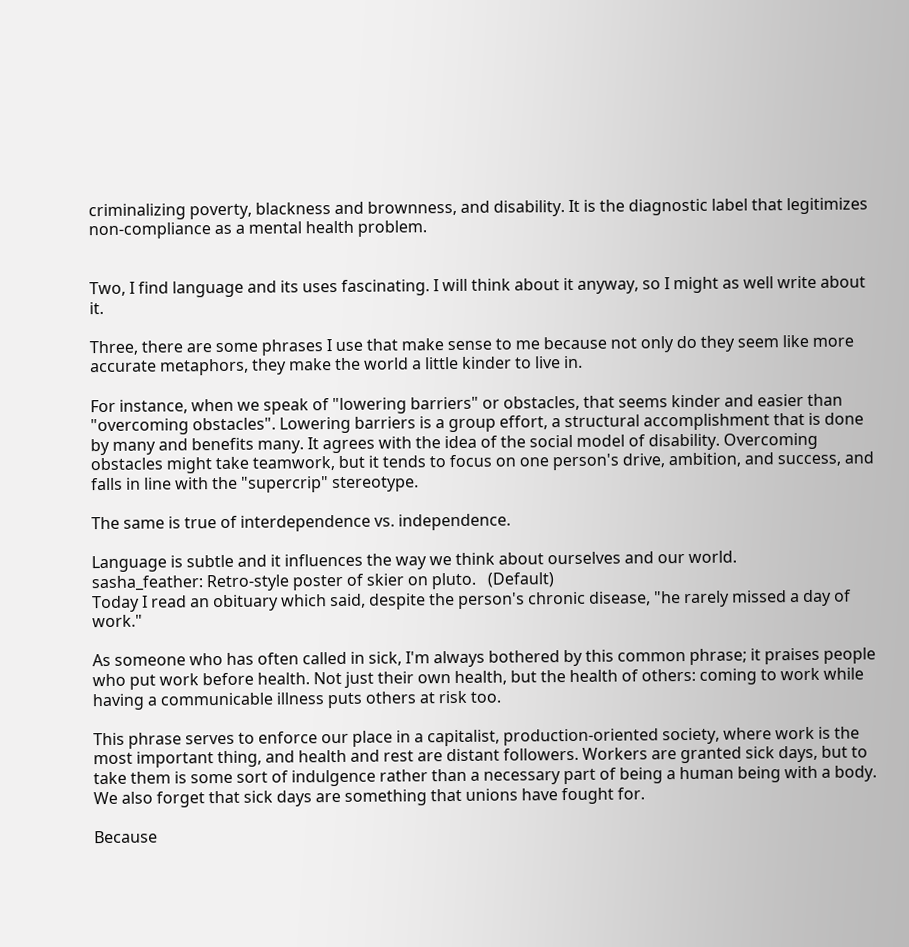criminalizing poverty, blackness and brownness, and disability. It is the diagnostic label that legitimizes non-compliance as a mental health problem.


Two, I find language and its uses fascinating. I will think about it anyway, so I might as well write about it.

Three, there are some phrases I use that make sense to me because not only do they seem like more accurate metaphors, they make the world a little kinder to live in.

For instance, when we speak of "lowering barriers" or obstacles, that seems kinder and easier than "overcoming obstacles". Lowering barriers is a group effort, a structural accomplishment that is done by many and benefits many. It agrees with the idea of the social model of disability. Overcoming obstacles might take teamwork, but it tends to focus on one person's drive, ambition, and success, and falls in line with the "supercrip" stereotype.

The same is true of interdependence vs. independence.

Language is subtle and it influences the way we think about ourselves and our world.
sasha_feather: Retro-style poster of skier on pluto.   (Default)
Today I read an obituary which said, despite the person's chronic disease, "he rarely missed a day of work."

As someone who has often called in sick, I'm always bothered by this common phrase; it praises people who put work before health. Not just their own health, but the health of others: coming to work while having a communicable illness puts others at risk too.

This phrase serves to enforce our place in a capitalist, production-oriented society, where work is the most important thing, and health and rest are distant followers. Workers are granted sick days, but to take them is some sort of indulgence rather than a necessary part of being a human being with a body. We also forget that sick days are something that unions have fought for.

Because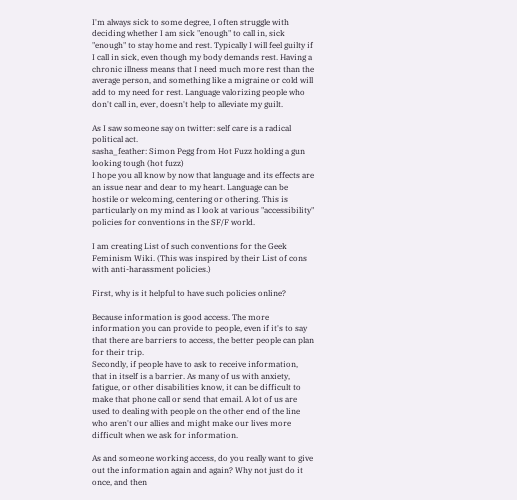I'm always sick to some degree, I often struggle with deciding whether I am sick "enough" to call in, sick "enough" to stay home and rest. Typically I will feel guilty if I call in sick, even though my body demands rest. Having a chronic illness means that I need much more rest than the average person, and something like a migraine or cold will add to my need for rest. Language valorizing people who don't call in, ever, doesn't help to alleviate my guilt.

As I saw someone say on twitter: self care is a radical political act.
sasha_feather: Simon Pegg from Hot Fuzz holding a gun looking tough (hot fuzz)
I hope you all know by now that language and its effects are an issue near and dear to my heart. Language can be hostile or welcoming, centering or othering. This is particularly on my mind as I look at various "accessibility" policies for conventions in the SF/F world.

I am creating List of such conventions for the Geek Feminism Wiki. (This was inspired by their List of cons with anti-harassment policies.)

First, why is it helpful to have such policies online?

Because information is good access. The more information you can provide to people, even if it's to say that there are barriers to access, the better people can plan for their trip.
Secondly, if people have to ask to receive information, that in itself is a barrier. As many of us with anxiety, fatigue, or other disabilities know, it can be difficult to make that phone call or send that email. A lot of us are used to dealing with people on the other end of the line who aren't our allies and might make our lives more difficult when we ask for information.

As and someone working access, do you really want to give out the information again and again? Why not just do it once, and then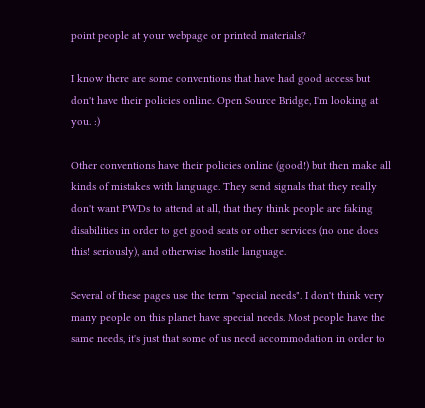point people at your webpage or printed materials?

I know there are some conventions that have had good access but don't have their policies online. Open Source Bridge, I'm looking at you. :)

Other conventions have their policies online (good!) but then make all kinds of mistakes with language. They send signals that they really don't want PWDs to attend at all, that they think people are faking disabilities in order to get good seats or other services (no one does this! seriously), and otherwise hostile language.

Several of these pages use the term "special needs". I don't think very many people on this planet have special needs. Most people have the same needs, it's just that some of us need accommodation in order to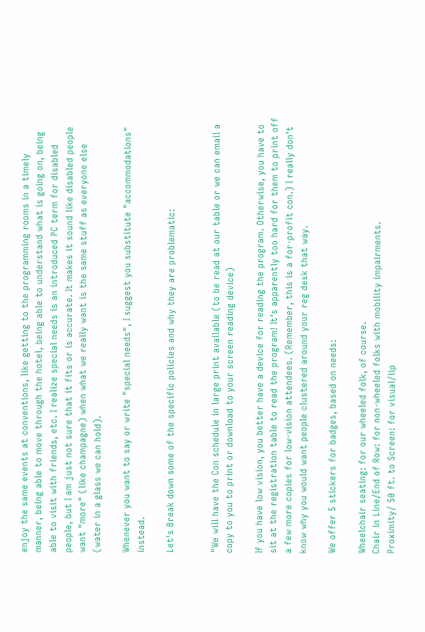enjoy the same events at conventions, like getting to the programming rooms in a timely manner, being able to move through the hotel, being able to understand what is going on, being able to visit with friends, etc. I realize special needs is an introduced PC term for disabled people, but I am just not sure that it fits or is accurate. It makes it sound like disabled people want "more" (like champagne) when what we really want is the same stuff as everyone else (water in a glass we can hold).

Whenever you want to say or write "special needs", I suggest you substitute "accommodations" instead.

Let's Break down some of the specific policies and why they are problematic:


"We will have the Con schedule in large print available (to be read at our table or we can email a copy to you to print or download to your screen reading device)

If you have low vision, you better have a device for reading the program. Otherwise, you have to sit at the registration table to read the program! It's apparently too hard for them to print off a few more copies for low-vision attendees. (Remember, this is a for-profit con.) I really don't know why you would want people clustered around your reg desk that way.

We offer 5 stickers for badges, based on needs:

Wheelchair seating: for our wheeled folk, of course.
Chair in Line/End of Row: for non-wheeled folks with mobility impairments.
Proximity/ 50 ft. to Screen: for visual/lip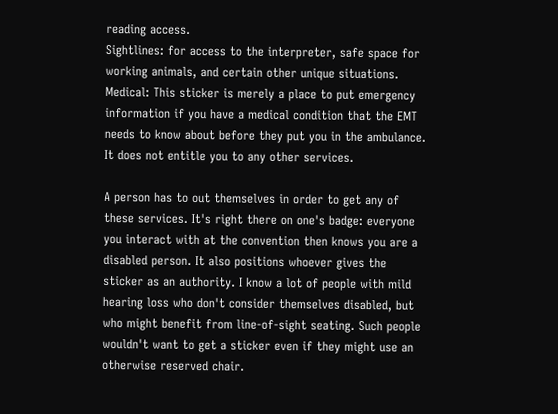reading access.
Sightlines: for access to the interpreter, safe space for working animals, and certain other unique situations.
Medical: This sticker is merely a place to put emergency information if you have a medical condition that the EMT needs to know about before they put you in the ambulance. It does not entitle you to any other services.

A person has to out themselves in order to get any of these services. It's right there on one's badge: everyone you interact with at the convention then knows you are a disabled person. It also positions whoever gives the sticker as an authority. I know a lot of people with mild hearing loss who don't consider themselves disabled, but who might benefit from line-of-sight seating. Such people wouldn't want to get a sticker even if they might use an otherwise reserved chair.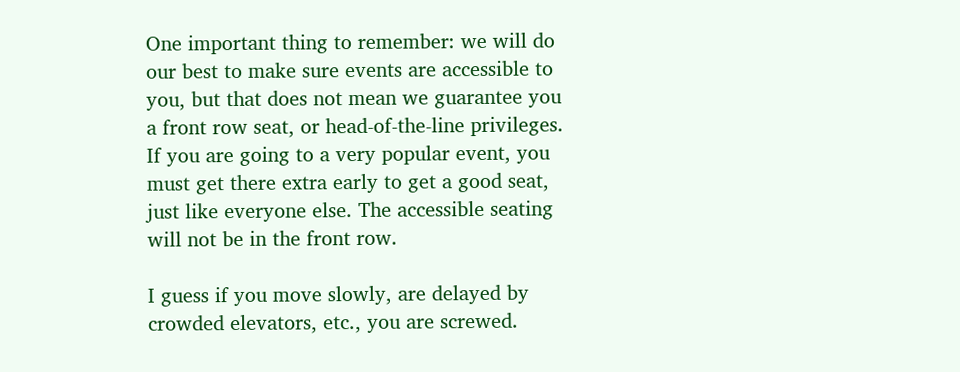One important thing to remember: we will do our best to make sure events are accessible to you, but that does not mean we guarantee you a front row seat, or head-of-the-line privileges. If you are going to a very popular event, you must get there extra early to get a good seat, just like everyone else. The accessible seating will not be in the front row.

I guess if you move slowly, are delayed by crowded elevators, etc., you are screwed.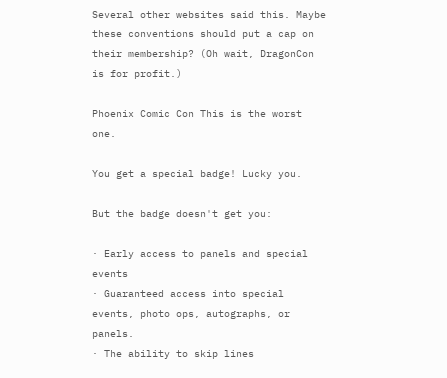Several other websites said this. Maybe these conventions should put a cap on their membership? (Oh wait, DragonCon is for profit.)

Phoenix Comic Con This is the worst one.

You get a special badge! Lucky you.

But the badge doesn't get you:

· Early access to panels and special events
· Guaranteed access into special events, photo ops, autographs, or panels.
· The ability to skip lines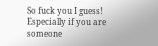So fuck you I guess! Especially if you are someone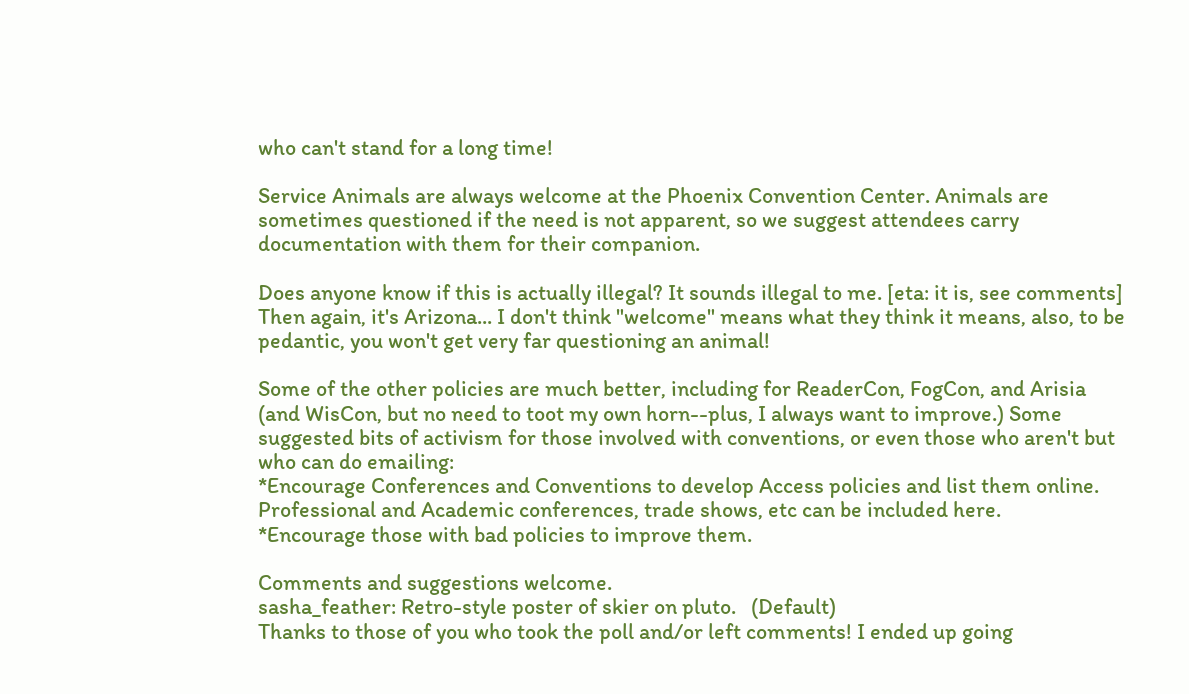who can't stand for a long time!

Service Animals are always welcome at the Phoenix Convention Center. Animals are sometimes questioned if the need is not apparent, so we suggest attendees carry documentation with them for their companion.

Does anyone know if this is actually illegal? It sounds illegal to me. [eta: it is, see comments] Then again, it's Arizona... I don't think "welcome" means what they think it means, also, to be pedantic, you won't get very far questioning an animal!

Some of the other policies are much better, including for ReaderCon, FogCon, and Arisia (and WisCon, but no need to toot my own horn--plus, I always want to improve.) Some suggested bits of activism for those involved with conventions, or even those who aren't but who can do emailing:
*Encourage Conferences and Conventions to develop Access policies and list them online. Professional and Academic conferences, trade shows, etc can be included here.
*Encourage those with bad policies to improve them.

Comments and suggestions welcome.
sasha_feather: Retro-style poster of skier on pluto.   (Default)
Thanks to those of you who took the poll and/or left comments! I ended up going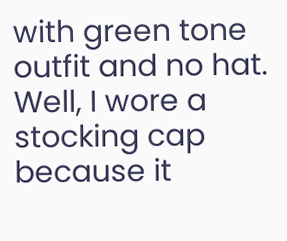with green tone outfit and no hat. Well, I wore a stocking cap because it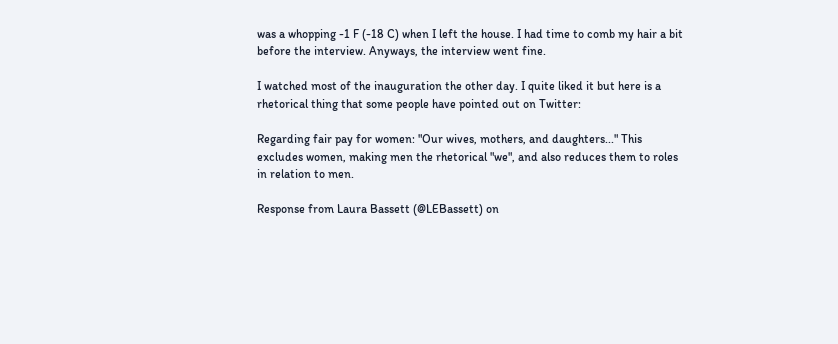was a whopping -1 F (-18 C) when I left the house. I had time to comb my hair a bit before the interview. Anyways, the interview went fine.

I watched most of the inauguration the other day. I quite liked it but here is a rhetorical thing that some people have pointed out on Twitter:

Regarding fair pay for women: "Our wives, mothers, and daughters..." This excludes women, making men the rhetorical "we", and also reduces them to roles in relation to men.

Response from Laura Bassett (@LEBassett) on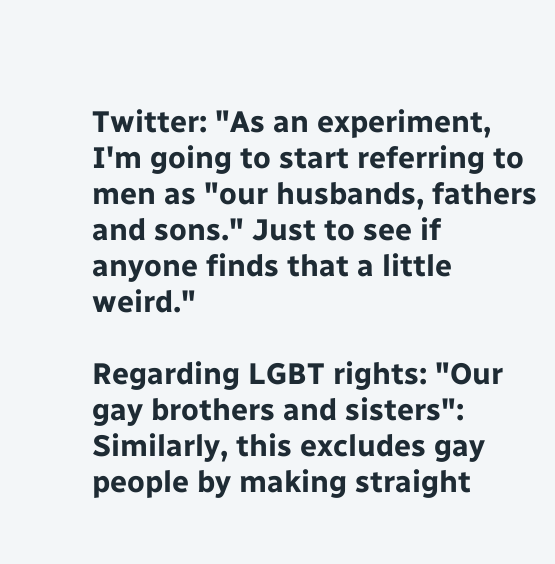Twitter: "As an experiment, I'm going to start referring to men as "our husbands, fathers and sons." Just to see if anyone finds that a little weird."

Regarding LGBT rights: "Our gay brothers and sisters": Similarly, this excludes gay people by making straight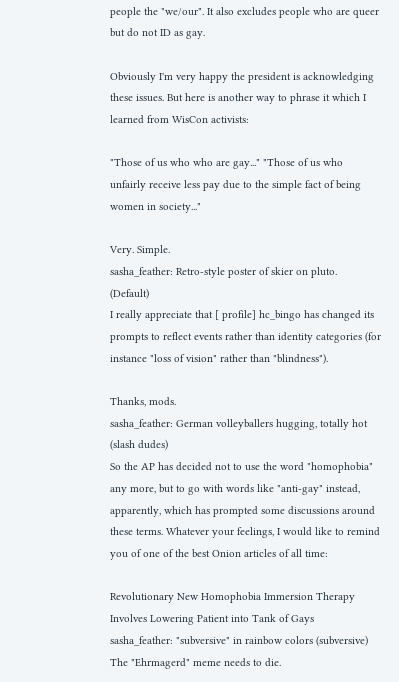people the "we/our". It also excludes people who are queer but do not ID as gay.

Obviously I'm very happy the president is acknowledging these issues. But here is another way to phrase it which I learned from WisCon activists:

"Those of us who who are gay..." "Those of us who unfairly receive less pay due to the simple fact of being women in society..."

Very. Simple.
sasha_feather: Retro-style poster of skier on pluto.   (Default)
I really appreciate that [ profile] hc_bingo has changed its prompts to reflect events rather than identity categories (for instance "loss of vision" rather than "blindness").

Thanks, mods.
sasha_feather: German volleyballers hugging, totally hot (slash dudes)
So the AP has decided not to use the word "homophobia" any more, but to go with words like "anti-gay" instead, apparently, which has prompted some discussions around these terms. Whatever your feelings, I would like to remind you of one of the best Onion articles of all time:

Revolutionary New Homophobia Immersion Therapy Involves Lowering Patient into Tank of Gays
sasha_feather: "subversive" in rainbow colors (subversive)
The "Ehrmagerd" meme needs to die.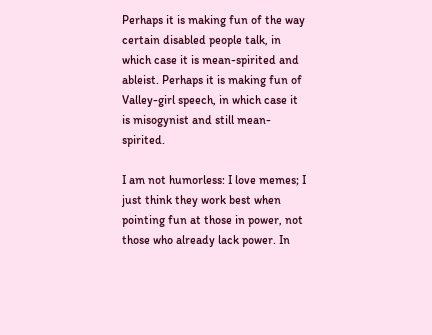Perhaps it is making fun of the way certain disabled people talk, in which case it is mean-spirited and ableist. Perhaps it is making fun of Valley-girl speech, in which case it is misogynist and still mean-spirited.

I am not humorless: I love memes; I just think they work best when pointing fun at those in power, not those who already lack power. In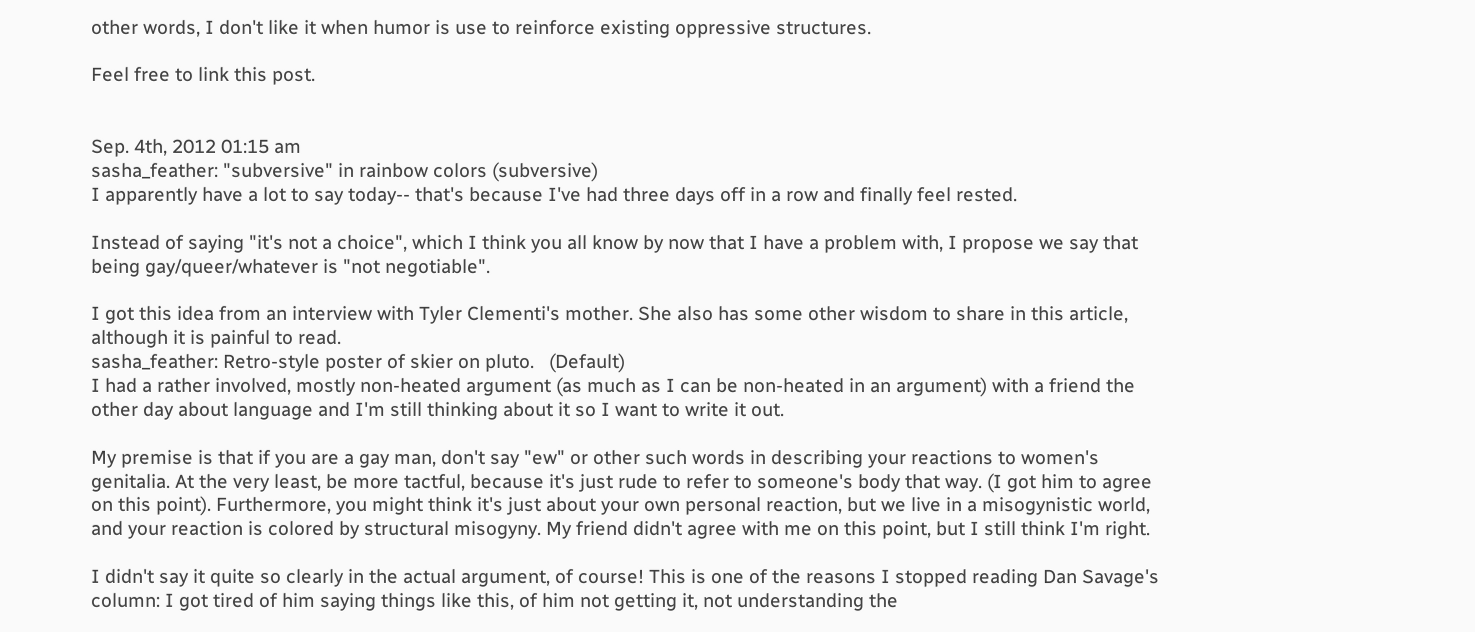other words, I don't like it when humor is use to reinforce existing oppressive structures.

Feel free to link this post.


Sep. 4th, 2012 01:15 am
sasha_feather: "subversive" in rainbow colors (subversive)
I apparently have a lot to say today-- that's because I've had three days off in a row and finally feel rested.

Instead of saying "it's not a choice", which I think you all know by now that I have a problem with, I propose we say that being gay/queer/whatever is "not negotiable".

I got this idea from an interview with Tyler Clementi's mother. She also has some other wisdom to share in this article, although it is painful to read.
sasha_feather: Retro-style poster of skier on pluto.   (Default)
I had a rather involved, mostly non-heated argument (as much as I can be non-heated in an argument) with a friend the other day about language and I'm still thinking about it so I want to write it out.

My premise is that if you are a gay man, don't say "ew" or other such words in describing your reactions to women's genitalia. At the very least, be more tactful, because it's just rude to refer to someone's body that way. (I got him to agree on this point). Furthermore, you might think it's just about your own personal reaction, but we live in a misogynistic world, and your reaction is colored by structural misogyny. My friend didn't agree with me on this point, but I still think I'm right.

I didn't say it quite so clearly in the actual argument, of course! This is one of the reasons I stopped reading Dan Savage's column: I got tired of him saying things like this, of him not getting it, not understanding the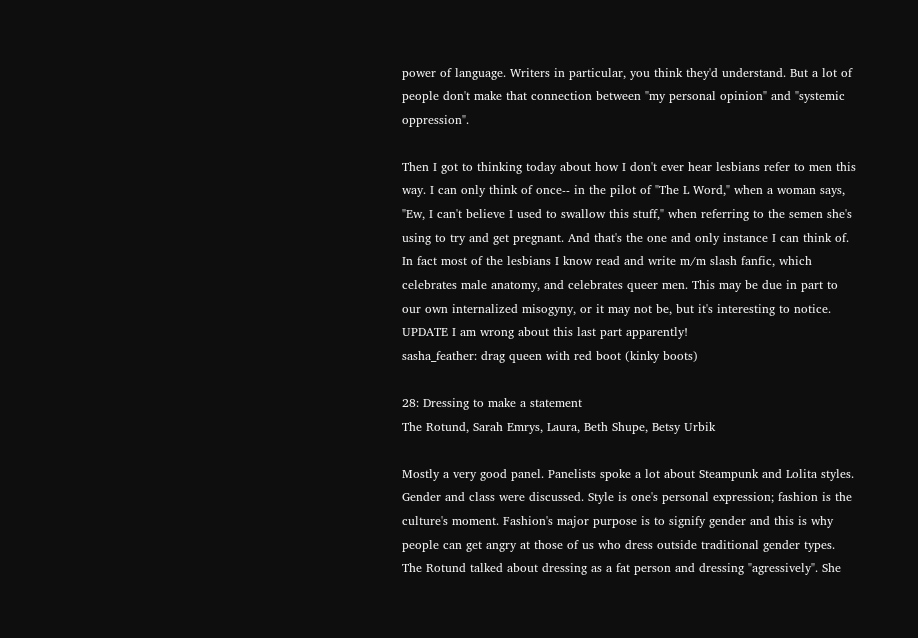power of language. Writers in particular, you think they'd understand. But a lot of people don't make that connection between "my personal opinion" and "systemic oppression".

Then I got to thinking today about how I don't ever hear lesbians refer to men this way. I can only think of once-- in the pilot of "The L Word," when a woman says, "Ew, I can't believe I used to swallow this stuff," when referring to the semen she's using to try and get pregnant. And that's the one and only instance I can think of. In fact most of the lesbians I know read and write m/m slash fanfic, which celebrates male anatomy, and celebrates queer men. This may be due in part to our own internalized misogyny, or it may not be, but it's interesting to notice.
UPDATE I am wrong about this last part apparently!
sasha_feather: drag queen with red boot (kinky boots)

28: Dressing to make a statement
The Rotund, Sarah Emrys, Laura, Beth Shupe, Betsy Urbik

Mostly a very good panel. Panelists spoke a lot about Steampunk and Lolita styles. Gender and class were discussed. Style is one's personal expression; fashion is the culture's moment. Fashion's major purpose is to signify gender and this is why people can get angry at those of us who dress outside traditional gender types. The Rotund talked about dressing as a fat person and dressing "agressively". She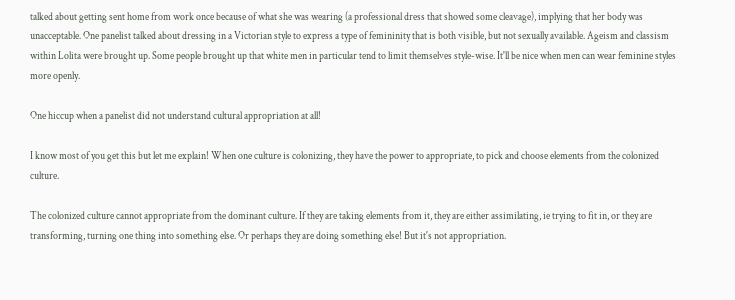talked about getting sent home from work once because of what she was wearing (a professional dress that showed some cleavage), implying that her body was unacceptable. One panelist talked about dressing in a Victorian style to express a type of femininity that is both visible, but not sexually available. Ageism and classism within Lolita were brought up. Some people brought up that white men in particular tend to limit themselves style-wise. It'll be nice when men can wear feminine styles more openly.

One hiccup when a panelist did not understand cultural appropriation at all!

I know most of you get this but let me explain! When one culture is colonizing, they have the power to appropriate, to pick and choose elements from the colonized culture.

The colonized culture cannot appropriate from the dominant culture. If they are taking elements from it, they are either assimilating, ie trying to fit in, or they are transforming, turning one thing into something else. Or perhaps they are doing something else! But it's not appropriation.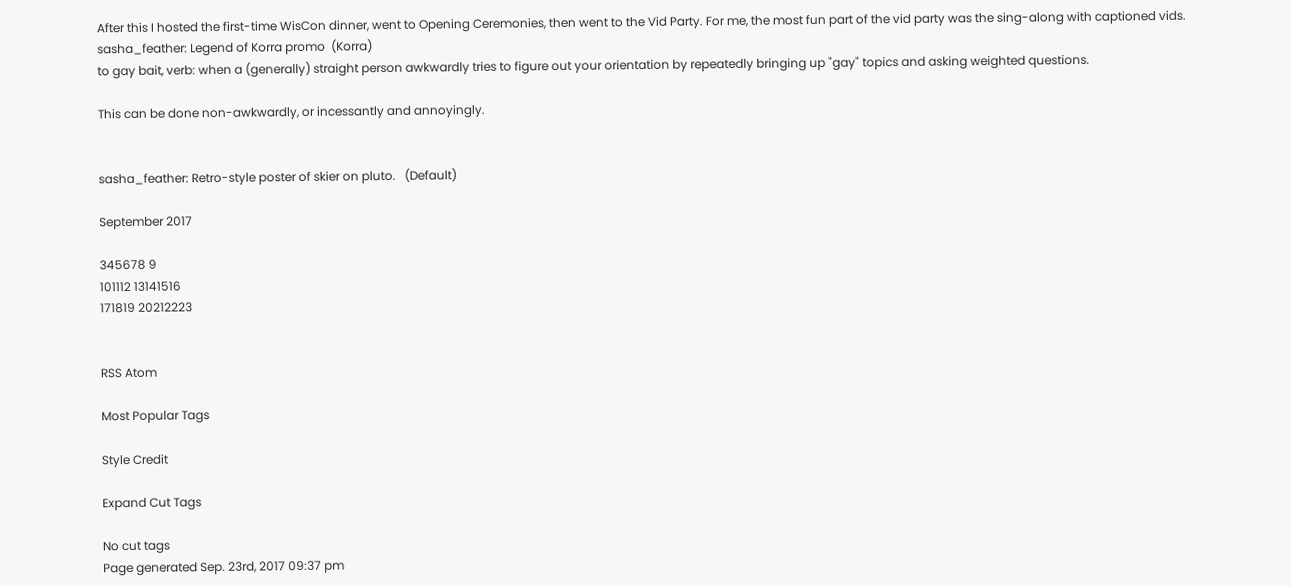After this I hosted the first-time WisCon dinner, went to Opening Ceremonies, then went to the Vid Party. For me, the most fun part of the vid party was the sing-along with captioned vids.
sasha_feather: Legend of Korra promo  (Korra)
to gay bait, verb: when a (generally) straight person awkwardly tries to figure out your orientation by repeatedly bringing up "gay" topics and asking weighted questions.

This can be done non-awkwardly, or incessantly and annoyingly.


sasha_feather: Retro-style poster of skier on pluto.   (Default)

September 2017

345678 9
101112 13141516
171819 20212223


RSS Atom

Most Popular Tags

Style Credit

Expand Cut Tags

No cut tags
Page generated Sep. 23rd, 2017 09:37 pm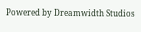Powered by Dreamwidth Studios